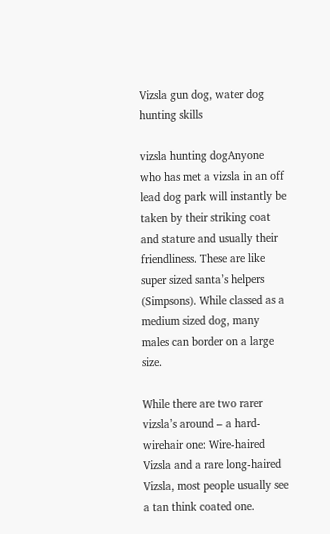Vizsla gun dog, water dog hunting skills

vizsla hunting dogAnyone who has met a vizsla in an off lead dog park will instantly be taken by their striking coat and stature and usually their friendliness. These are like super sized santa’s helpers (Simpsons). While classed as a medium sized dog, many males can border on a large size.

While there are two rarer vizsla’s around – a hard-wirehair one: Wire-haired Vizsla and a rare long-haired Vizsla, most people usually see a tan think coated one.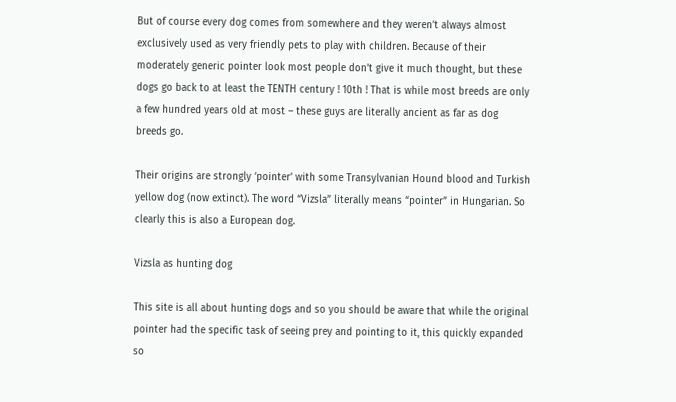But of course every dog comes from somewhere and they weren’t always almost exclusively used as very friendly pets to play with children. Because of their moderately generic pointer look most people don’t give it much thought, but these dogs go back to at least the TENTH century ! 10th ! That is while most breeds are only a few hundred years old at most – these guys are literally ancient as far as dog breeds go.

Their origins are strongly ‘pointer’ with some Transylvanian Hound blood and Turkish yellow dog (now extinct). The word “Vizsla” literally means “pointer” in Hungarian. So clearly this is also a European dog.

Vizsla as hunting dog

This site is all about hunting dogs and so you should be aware that while the original pointer had the specific task of seeing prey and pointing to it, this quickly expanded so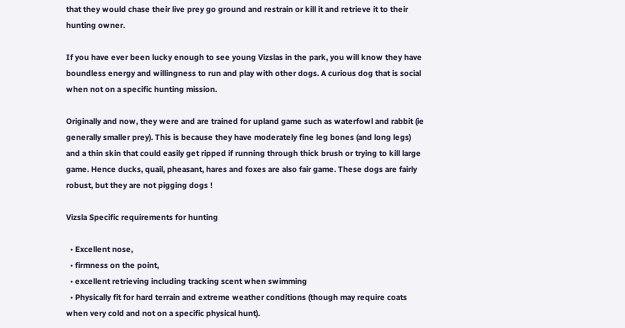that they would chase their live prey go ground and restrain or kill it and retrieve it to their hunting owner.

If you have ever been lucky enough to see young Vizslas in the park, you will know they have boundless energy and willingness to run and play with other dogs. A curious dog that is social when not on a specific hunting mission.

Originally and now, they were and are trained for upland game such as waterfowl and rabbit (ie generally smaller prey). This is because they have moderately fine leg bones (and long legs) and a thin skin that could easily get ripped if running through thick brush or trying to kill large game. Hence ducks, quail, pheasant, hares and foxes are also fair game. These dogs are fairly robust, but they are not pigging dogs !

Vizsla Specific requirements for hunting

  • Excellent nose,
  • firmness on the point,
  • excellent retrieving including tracking scent when swimming
  • Physically fit for hard terrain and extreme weather conditions (though may require coats when very cold and not on a specific physical hunt).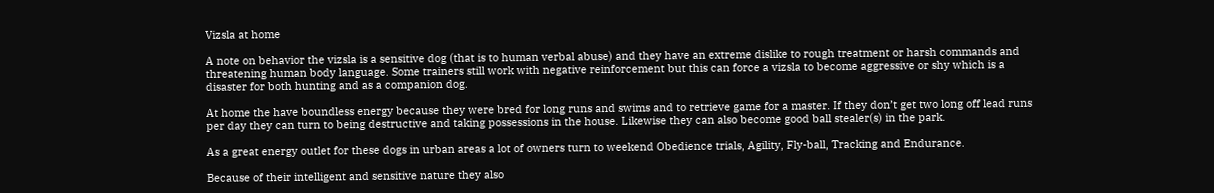Vizsla at home

A note on behavior the vizsla is a sensitive dog (that is to human verbal abuse) and they have an extreme dislike to rough treatment or harsh commands and threatening human body language. Some trainers still work with negative reinforcement but this can force a vizsla to become aggressive or shy which is a disaster for both hunting and as a companion dog.

At home the have boundless energy because they were bred for long runs and swims and to retrieve game for a master. If they don’t get two long off lead runs per day they can turn to being destructive and taking possessions in the house. Likewise they can also become good ball stealer(s) in the park.

As a great energy outlet for these dogs in urban areas a lot of owners turn to weekend Obedience trials, Agility, Fly-ball, Tracking and Endurance.

Because of their intelligent and sensitive nature they also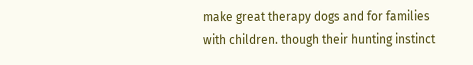make great therapy dogs and for families with children. though their hunting instinct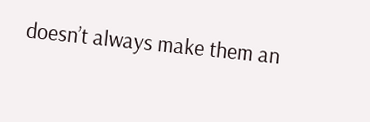doesn’t always make them an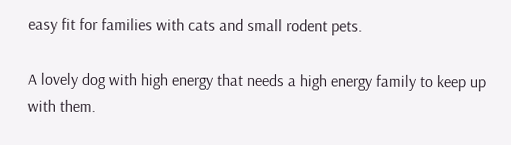easy fit for families with cats and small rodent pets.

A lovely dog with high energy that needs a high energy family to keep up with them.